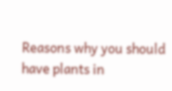Reasons why you should have plants in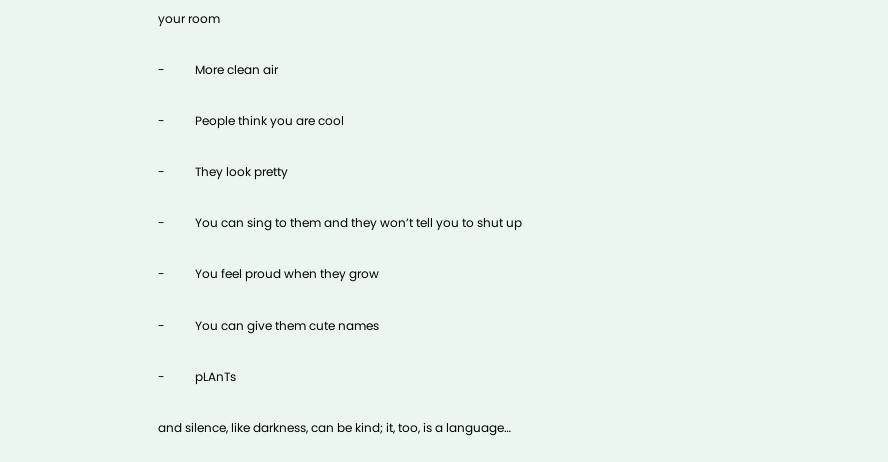your room

-          More clean air

-          People think you are cool

-          They look pretty

-          You can sing to them and they won’t tell you to shut up

-          You feel proud when they grow

-          You can give them cute names

-          pLAnTs

and silence, like darkness, can be kind; it, too, is a language…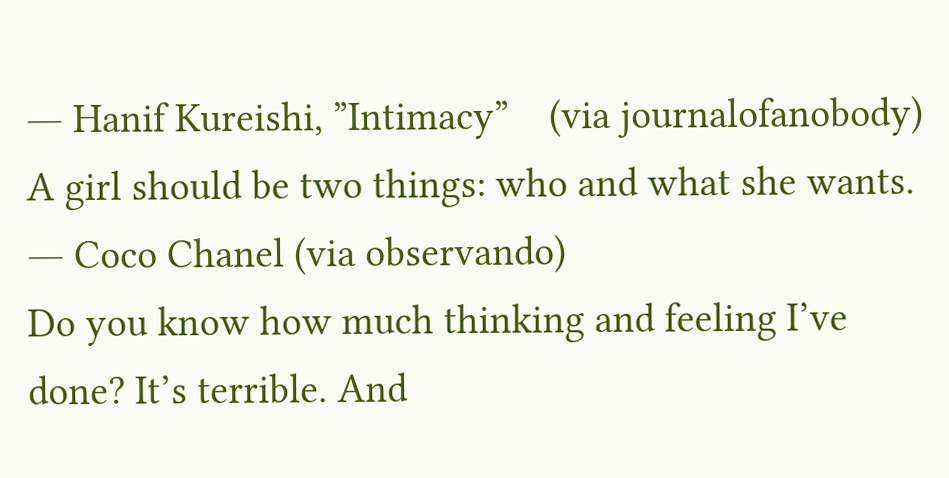― Hanif Kureishi, ”Intimacy”    (via journalofanobody)
A girl should be two things: who and what she wants.
― Coco Chanel (via observando)
Do you know how much thinking and feeling I’ve done? It’s terrible. And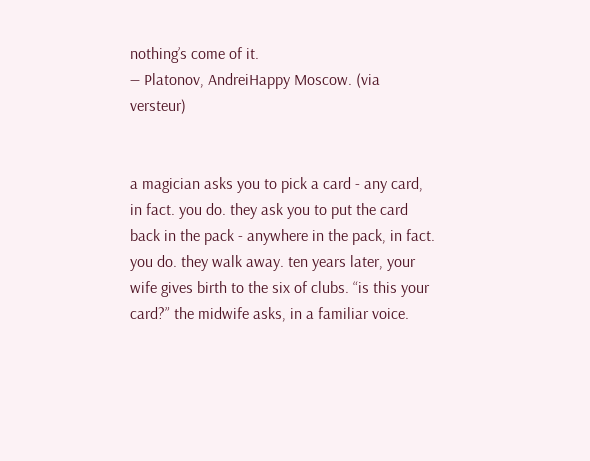nothing’s come of it.
― Platonov, AndreiHappy Moscow. (via versteur)


a magician asks you to pick a card - any card, in fact. you do. they ask you to put the card back in the pack - anywhere in the pack, in fact. you do. they walk away. ten years later, your wife gives birth to the six of clubs. “is this your card?” the midwife asks, in a familiar voice.